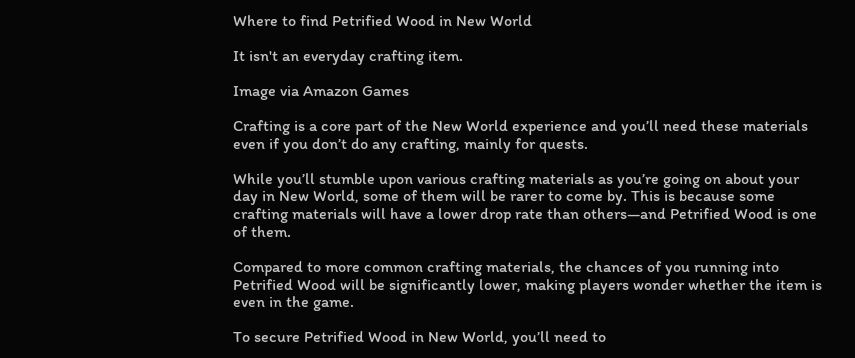Where to find Petrified Wood in New World

It isn't an everyday crafting item.

Image via Amazon Games

Crafting is a core part of the New World experience and you’ll need these materials even if you don’t do any crafting, mainly for quests.

While you’ll stumble upon various crafting materials as you’re going on about your day in New World, some of them will be rarer to come by. This is because some crafting materials will have a lower drop rate than others—and Petrified Wood is one of them.

Compared to more common crafting materials, the chances of you running into Petrified Wood will be significantly lower, making players wonder whether the item is even in the game.

To secure Petrified Wood in New World, you’ll need to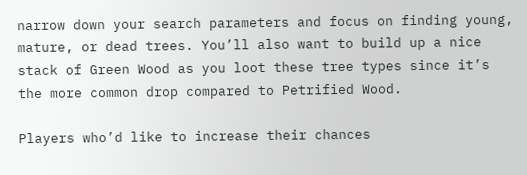narrow down your search parameters and focus on finding young, mature, or dead trees. You’ll also want to build up a nice stack of Green Wood as you loot these tree types since it’s the more common drop compared to Petrified Wood.

Players who’d like to increase their chances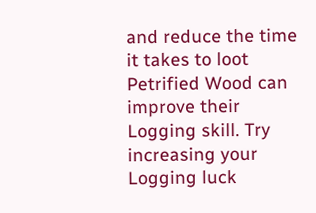and reduce the time it takes to loot Petrified Wood can improve their Logging skill. Try increasing your Logging luck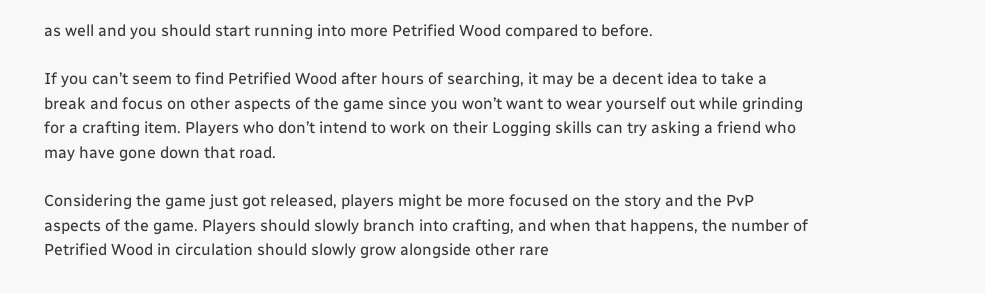as well and you should start running into more Petrified Wood compared to before.

If you can’t seem to find Petrified Wood after hours of searching, it may be a decent idea to take a break and focus on other aspects of the game since you won’t want to wear yourself out while grinding for a crafting item. Players who don’t intend to work on their Logging skills can try asking a friend who may have gone down that road.

Considering the game just got released, players might be more focused on the story and the PvP aspects of the game. Players should slowly branch into crafting, and when that happens, the number of Petrified Wood in circulation should slowly grow alongside other rare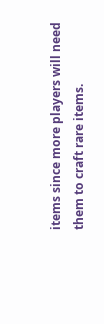items since more players will need them to craft rare items.